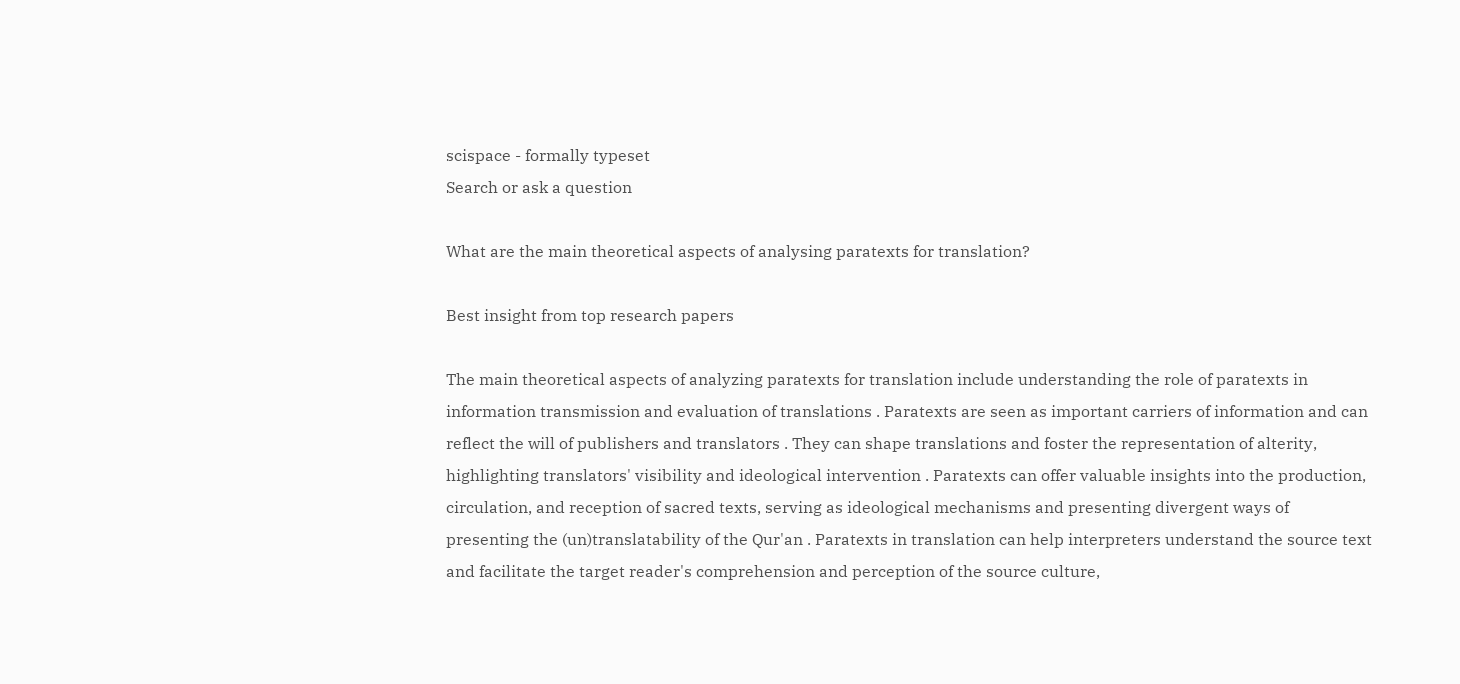scispace - formally typeset
Search or ask a question

What are the main theoretical aspects of analysing paratexts for translation?

Best insight from top research papers

The main theoretical aspects of analyzing paratexts for translation include understanding the role of paratexts in information transmission and evaluation of translations . Paratexts are seen as important carriers of information and can reflect the will of publishers and translators . They can shape translations and foster the representation of alterity, highlighting translators' visibility and ideological intervention . Paratexts can offer valuable insights into the production, circulation, and reception of sacred texts, serving as ideological mechanisms and presenting divergent ways of presenting the (un)translatability of the Qur'an . Paratexts in translation can help interpreters understand the source text and facilitate the target reader's comprehension and perception of the source culture,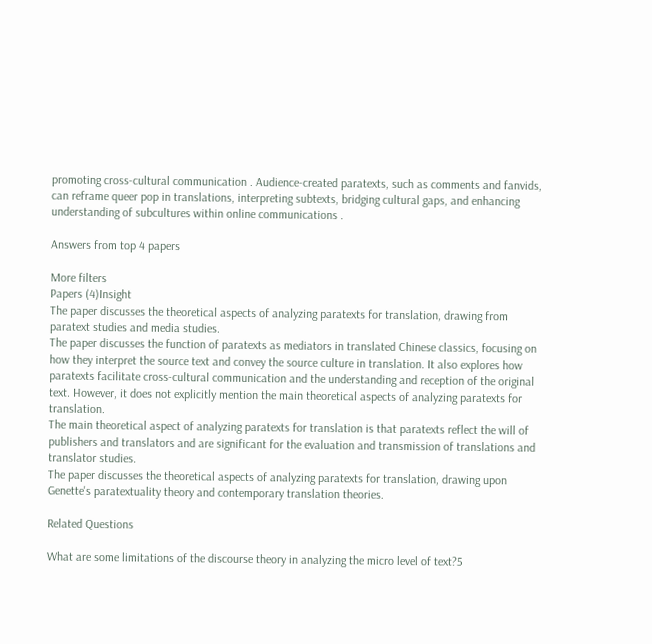promoting cross-cultural communication . Audience-created paratexts, such as comments and fanvids, can reframe queer pop in translations, interpreting subtexts, bridging cultural gaps, and enhancing understanding of subcultures within online communications .

Answers from top 4 papers

More filters
Papers (4)Insight
The paper discusses the theoretical aspects of analyzing paratexts for translation, drawing from paratext studies and media studies.
The paper discusses the function of paratexts as mediators in translated Chinese classics, focusing on how they interpret the source text and convey the source culture in translation. It also explores how paratexts facilitate cross-cultural communication and the understanding and reception of the original text. However, it does not explicitly mention the main theoretical aspects of analyzing paratexts for translation.
The main theoretical aspect of analyzing paratexts for translation is that paratexts reflect the will of publishers and translators and are significant for the evaluation and transmission of translations and translator studies.
The paper discusses the theoretical aspects of analyzing paratexts for translation, drawing upon Genette's paratextuality theory and contemporary translation theories.

Related Questions

What are some limitations of the discourse theory in analyzing the micro level of text?5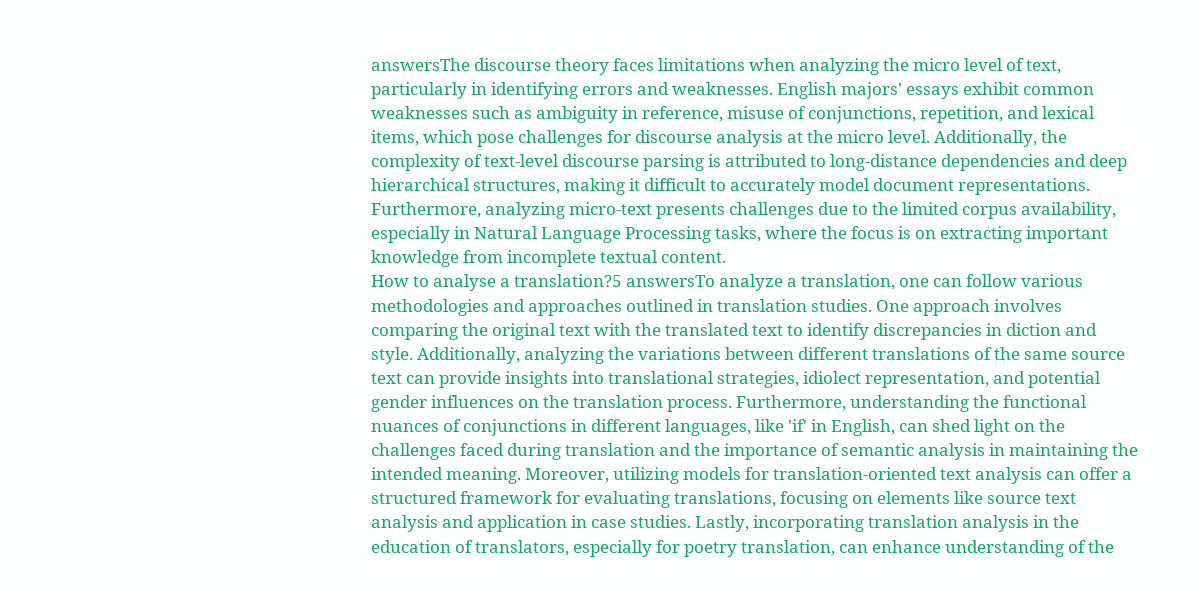answersThe discourse theory faces limitations when analyzing the micro level of text, particularly in identifying errors and weaknesses. English majors' essays exhibit common weaknesses such as ambiguity in reference, misuse of conjunctions, repetition, and lexical items, which pose challenges for discourse analysis at the micro level. Additionally, the complexity of text-level discourse parsing is attributed to long-distance dependencies and deep hierarchical structures, making it difficult to accurately model document representations. Furthermore, analyzing micro-text presents challenges due to the limited corpus availability, especially in Natural Language Processing tasks, where the focus is on extracting important knowledge from incomplete textual content.
How to analyse a translation?5 answersTo analyze a translation, one can follow various methodologies and approaches outlined in translation studies. One approach involves comparing the original text with the translated text to identify discrepancies in diction and style. Additionally, analyzing the variations between different translations of the same source text can provide insights into translational strategies, idiolect representation, and potential gender influences on the translation process. Furthermore, understanding the functional nuances of conjunctions in different languages, like 'if' in English, can shed light on the challenges faced during translation and the importance of semantic analysis in maintaining the intended meaning. Moreover, utilizing models for translation-oriented text analysis can offer a structured framework for evaluating translations, focusing on elements like source text analysis and application in case studies. Lastly, incorporating translation analysis in the education of translators, especially for poetry translation, can enhance understanding of the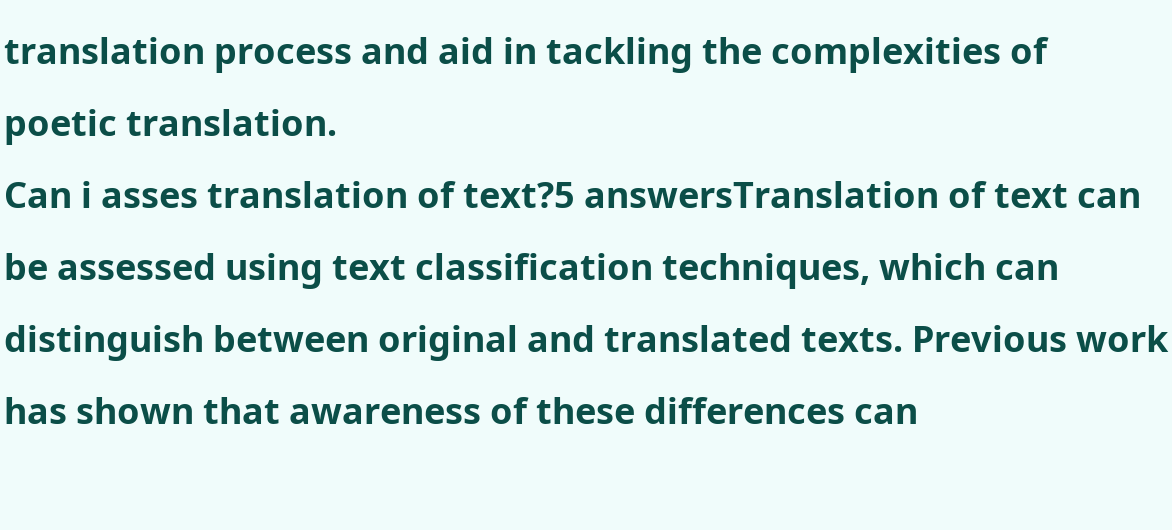translation process and aid in tackling the complexities of poetic translation.
Can i asses translation of text?5 answersTranslation of text can be assessed using text classification techniques, which can distinguish between original and translated texts. Previous work has shown that awareness of these differences can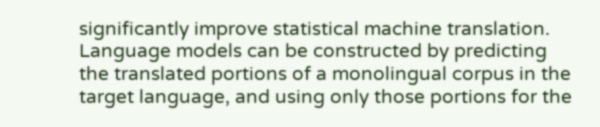significantly improve statistical machine translation. Language models can be constructed by predicting the translated portions of a monolingual corpus in the target language, and using only those portions for the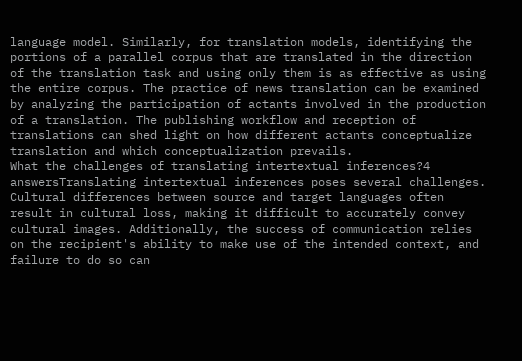language model. Similarly, for translation models, identifying the portions of a parallel corpus that are translated in the direction of the translation task and using only them is as effective as using the entire corpus. The practice of news translation can be examined by analyzing the participation of actants involved in the production of a translation. The publishing workflow and reception of translations can shed light on how different actants conceptualize translation and which conceptualization prevails.
What the challenges of translating intertextual inferences?4 answersTranslating intertextual inferences poses several challenges. Cultural differences between source and target languages often result in cultural loss, making it difficult to accurately convey cultural images. Additionally, the success of communication relies on the recipient's ability to make use of the intended context, and failure to do so can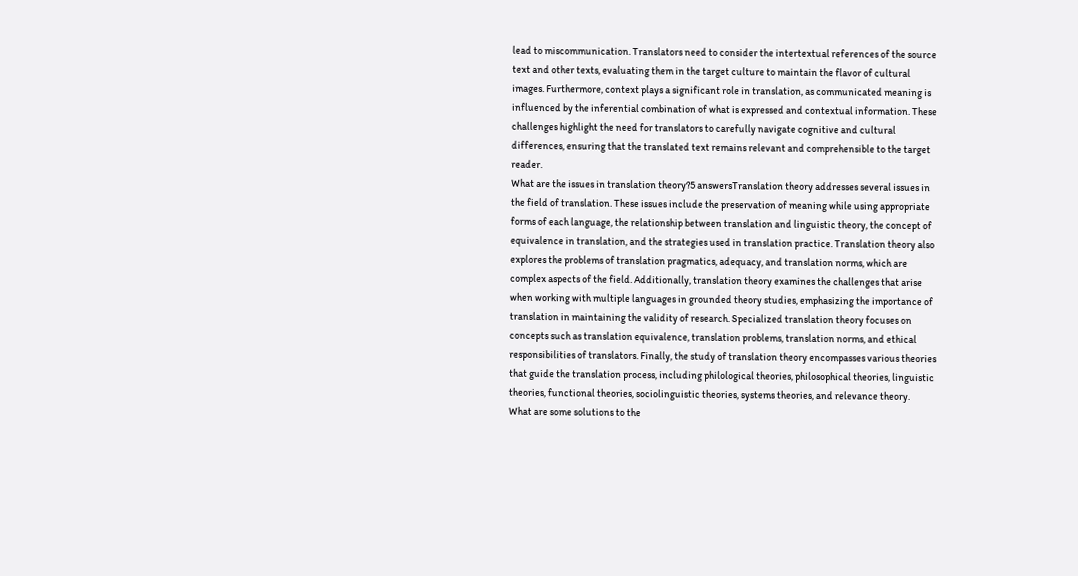lead to miscommunication. Translators need to consider the intertextual references of the source text and other texts, evaluating them in the target culture to maintain the flavor of cultural images. Furthermore, context plays a significant role in translation, as communicated meaning is influenced by the inferential combination of what is expressed and contextual information. These challenges highlight the need for translators to carefully navigate cognitive and cultural differences, ensuring that the translated text remains relevant and comprehensible to the target reader.
What are the issues in translation theory?5 answersTranslation theory addresses several issues in the field of translation. These issues include the preservation of meaning while using appropriate forms of each language, the relationship between translation and linguistic theory, the concept of equivalence in translation, and the strategies used in translation practice. Translation theory also explores the problems of translation pragmatics, adequacy, and translation norms, which are complex aspects of the field. Additionally, translation theory examines the challenges that arise when working with multiple languages in grounded theory studies, emphasizing the importance of translation in maintaining the validity of research. Specialized translation theory focuses on concepts such as translation equivalence, translation problems, translation norms, and ethical responsibilities of translators. Finally, the study of translation theory encompasses various theories that guide the translation process, including philological theories, philosophical theories, linguistic theories, functional theories, sociolinguistic theories, systems theories, and relevance theory.
What are some solutions to the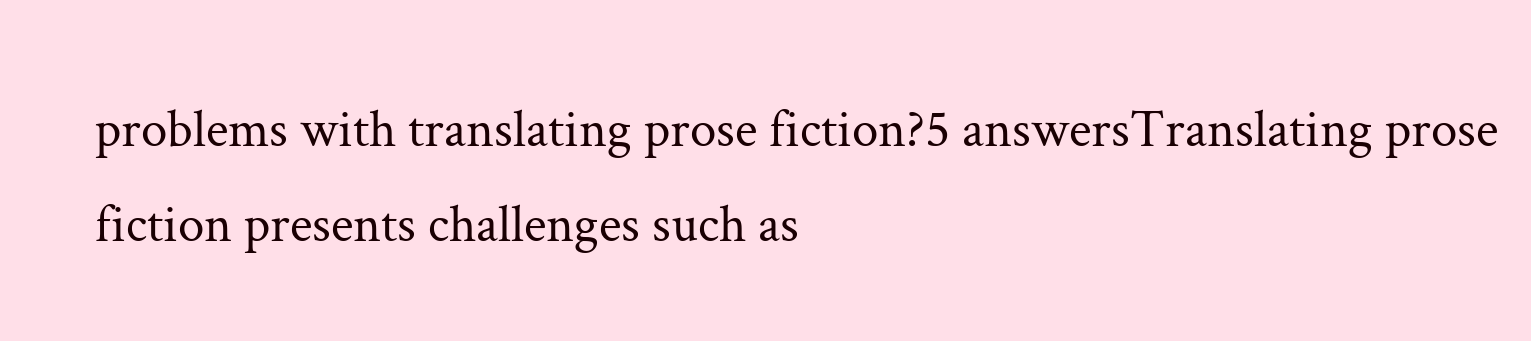problems with translating prose fiction?5 answersTranslating prose fiction presents challenges such as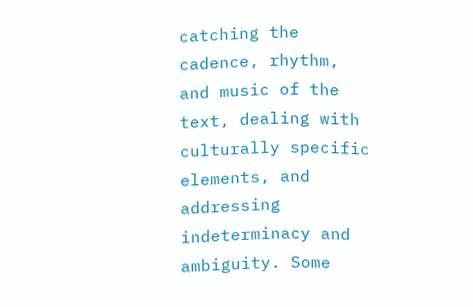catching the cadence, rhythm, and music of the text, dealing with culturally specific elements, and addressing indeterminacy and ambiguity. Some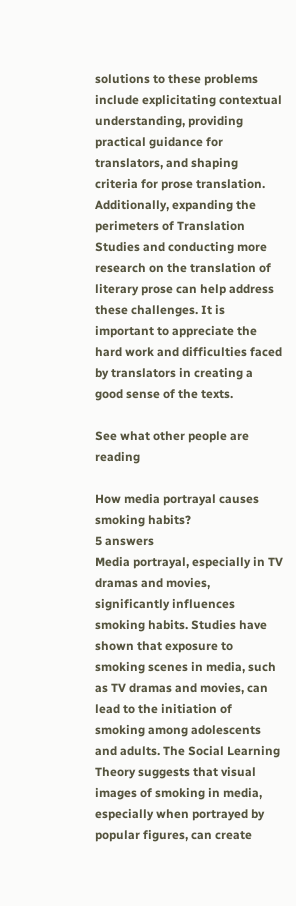solutions to these problems include explicitating contextual understanding, providing practical guidance for translators, and shaping criteria for prose translation. Additionally, expanding the perimeters of Translation Studies and conducting more research on the translation of literary prose can help address these challenges. It is important to appreciate the hard work and difficulties faced by translators in creating a good sense of the texts.

See what other people are reading

How media portrayal causes smoking habits?
5 answers
Media portrayal, especially in TV dramas and movies, significantly influences smoking habits. Studies have shown that exposure to smoking scenes in media, such as TV dramas and movies, can lead to the initiation of smoking among adolescents and adults. The Social Learning Theory suggests that visual images of smoking in media, especially when portrayed by popular figures, can create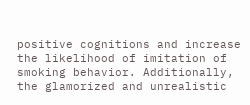positive cognitions and increase the likelihood of imitation of smoking behavior. Additionally, the glamorized and unrealistic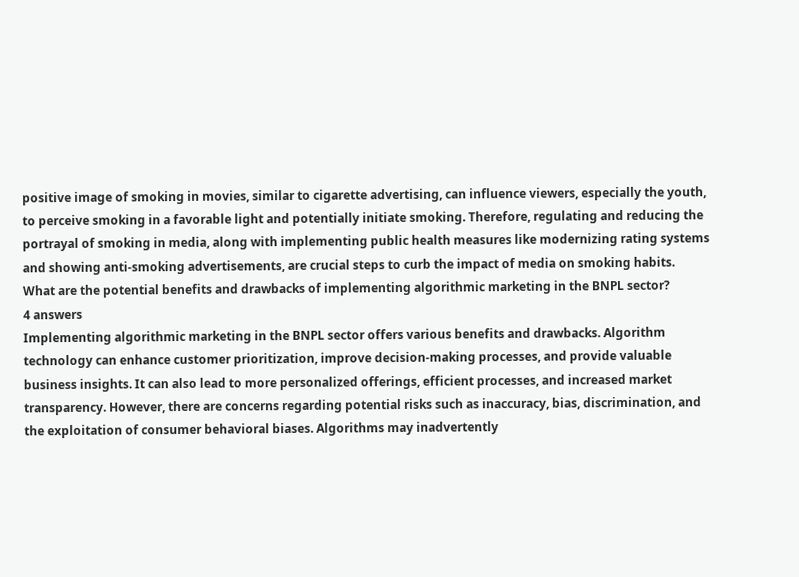positive image of smoking in movies, similar to cigarette advertising, can influence viewers, especially the youth, to perceive smoking in a favorable light and potentially initiate smoking. Therefore, regulating and reducing the portrayal of smoking in media, along with implementing public health measures like modernizing rating systems and showing anti-smoking advertisements, are crucial steps to curb the impact of media on smoking habits.
What are the potential benefits and drawbacks of implementing algorithmic marketing in the BNPL sector?
4 answers
Implementing algorithmic marketing in the BNPL sector offers various benefits and drawbacks. Algorithm technology can enhance customer prioritization, improve decision-making processes, and provide valuable business insights. It can also lead to more personalized offerings, efficient processes, and increased market transparency. However, there are concerns regarding potential risks such as inaccuracy, bias, discrimination, and the exploitation of consumer behavioral biases. Algorithms may inadvertently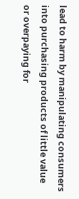lead to harm by manipulating consumers into purchasing products of little value or overpaying for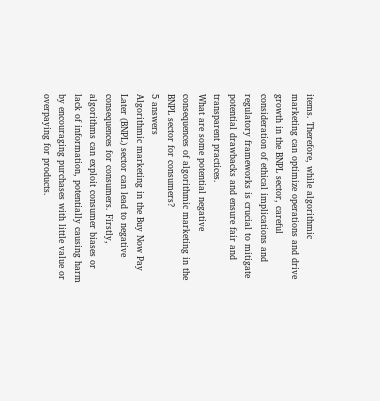items. Therefore, while algorithmic marketing can optimize operations and drive growth in the BNPL sector, careful consideration of ethical implications and regulatory frameworks is crucial to mitigate potential drawbacks and ensure fair and transparent practices.
What are some potential negative consequences of algorithmic marketing in the BNPL sector for consumers?
5 answers
Algorithmic marketing in the Buy Now Pay Later (BNPL) sector can lead to negative consequences for consumers. Firstly, algorithms can exploit consumer biases or lack of information, potentially causing harm by encouraging purchases with little value or overpaying for products.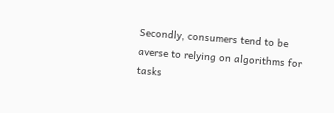Secondly, consumers tend to be averse to relying on algorithms for tasks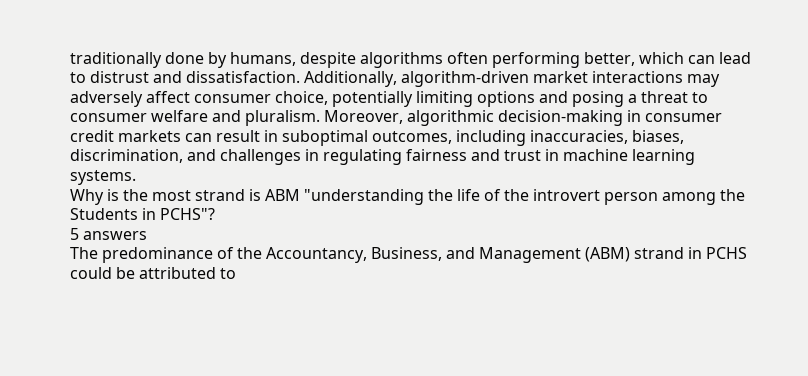traditionally done by humans, despite algorithms often performing better, which can lead to distrust and dissatisfaction. Additionally, algorithm-driven market interactions may adversely affect consumer choice, potentially limiting options and posing a threat to consumer welfare and pluralism. Moreover, algorithmic decision-making in consumer credit markets can result in suboptimal outcomes, including inaccuracies, biases, discrimination, and challenges in regulating fairness and trust in machine learning systems.
Why is the most strand is ABM "understanding the life of the introvert person among the Students in PCHS"?
5 answers
The predominance of the Accountancy, Business, and Management (ABM) strand in PCHS could be attributed to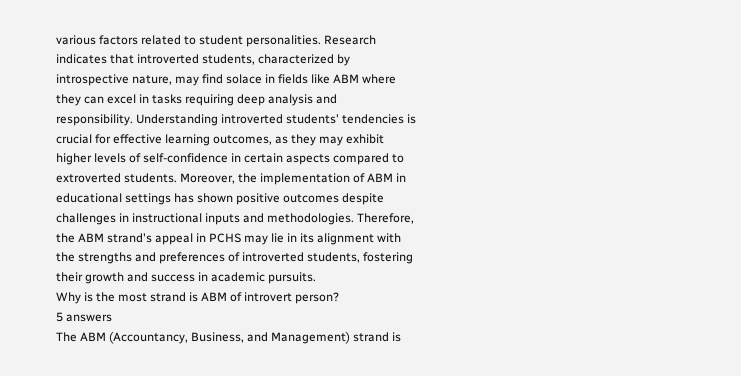various factors related to student personalities. Research indicates that introverted students, characterized by introspective nature, may find solace in fields like ABM where they can excel in tasks requiring deep analysis and responsibility. Understanding introverted students' tendencies is crucial for effective learning outcomes, as they may exhibit higher levels of self-confidence in certain aspects compared to extroverted students. Moreover, the implementation of ABM in educational settings has shown positive outcomes despite challenges in instructional inputs and methodologies. Therefore, the ABM strand's appeal in PCHS may lie in its alignment with the strengths and preferences of introverted students, fostering their growth and success in academic pursuits.
Why is the most strand is ABM of introvert person?
5 answers
The ABM (Accountancy, Business, and Management) strand is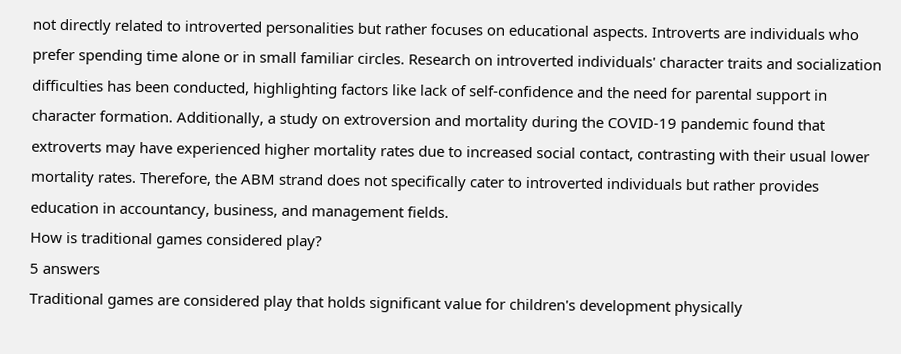not directly related to introverted personalities but rather focuses on educational aspects. Introverts are individuals who prefer spending time alone or in small familiar circles. Research on introverted individuals' character traits and socialization difficulties has been conducted, highlighting factors like lack of self-confidence and the need for parental support in character formation. Additionally, a study on extroversion and mortality during the COVID-19 pandemic found that extroverts may have experienced higher mortality rates due to increased social contact, contrasting with their usual lower mortality rates. Therefore, the ABM strand does not specifically cater to introverted individuals but rather provides education in accountancy, business, and management fields.
How is traditional games considered play?
5 answers
Traditional games are considered play that holds significant value for children's development physically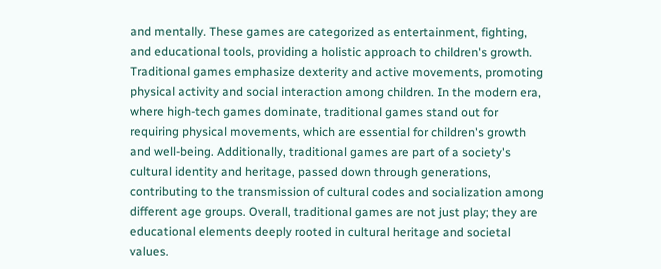and mentally. These games are categorized as entertainment, fighting, and educational tools, providing a holistic approach to children's growth. Traditional games emphasize dexterity and active movements, promoting physical activity and social interaction among children. In the modern era, where high-tech games dominate, traditional games stand out for requiring physical movements, which are essential for children's growth and well-being. Additionally, traditional games are part of a society's cultural identity and heritage, passed down through generations, contributing to the transmission of cultural codes and socialization among different age groups. Overall, traditional games are not just play; they are educational elements deeply rooted in cultural heritage and societal values.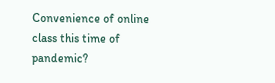Convenience of online class this time of pandemic?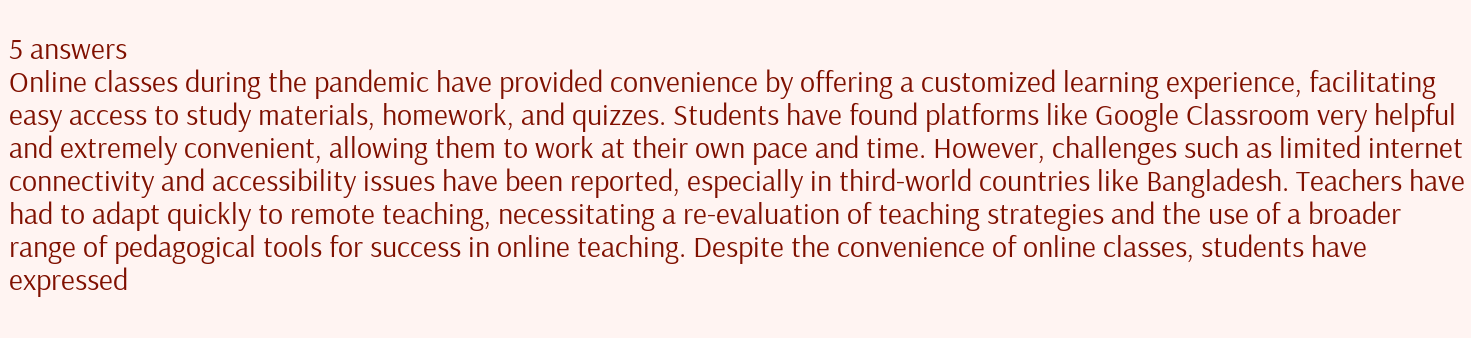5 answers
Online classes during the pandemic have provided convenience by offering a customized learning experience, facilitating easy access to study materials, homework, and quizzes. Students have found platforms like Google Classroom very helpful and extremely convenient, allowing them to work at their own pace and time. However, challenges such as limited internet connectivity and accessibility issues have been reported, especially in third-world countries like Bangladesh. Teachers have had to adapt quickly to remote teaching, necessitating a re-evaluation of teaching strategies and the use of a broader range of pedagogical tools for success in online teaching. Despite the convenience of online classes, students have expressed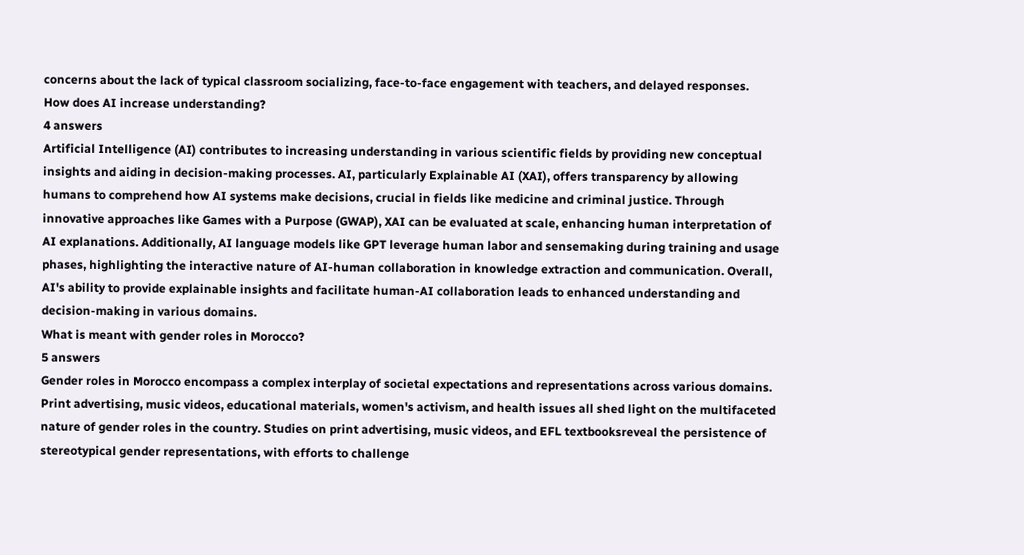concerns about the lack of typical classroom socializing, face-to-face engagement with teachers, and delayed responses.
How does AI increase understanding?
4 answers
Artificial Intelligence (AI) contributes to increasing understanding in various scientific fields by providing new conceptual insights and aiding in decision-making processes. AI, particularly Explainable AI (XAI), offers transparency by allowing humans to comprehend how AI systems make decisions, crucial in fields like medicine and criminal justice. Through innovative approaches like Games with a Purpose (GWAP), XAI can be evaluated at scale, enhancing human interpretation of AI explanations. Additionally, AI language models like GPT leverage human labor and sensemaking during training and usage phases, highlighting the interactive nature of AI-human collaboration in knowledge extraction and communication. Overall, AI's ability to provide explainable insights and facilitate human-AI collaboration leads to enhanced understanding and decision-making in various domains.
What is meant with gender roles in Morocco?
5 answers
Gender roles in Morocco encompass a complex interplay of societal expectations and representations across various domains. Print advertising, music videos, educational materials, women's activism, and health issues all shed light on the multifaceted nature of gender roles in the country. Studies on print advertising, music videos, and EFL textbooksreveal the persistence of stereotypical gender representations, with efforts to challenge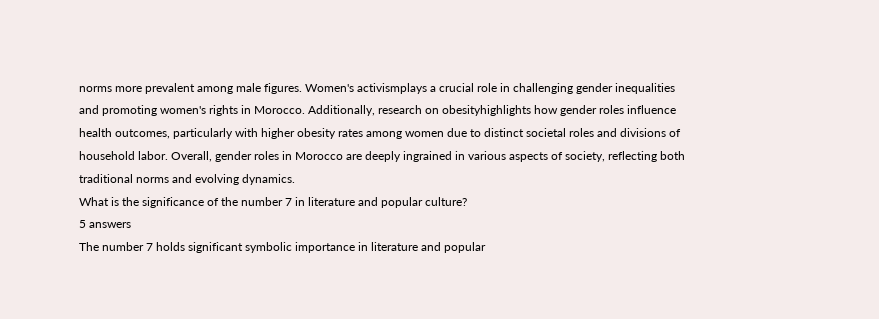norms more prevalent among male figures. Women's activismplays a crucial role in challenging gender inequalities and promoting women's rights in Morocco. Additionally, research on obesityhighlights how gender roles influence health outcomes, particularly with higher obesity rates among women due to distinct societal roles and divisions of household labor. Overall, gender roles in Morocco are deeply ingrained in various aspects of society, reflecting both traditional norms and evolving dynamics.
What is the significance of the number 7 in literature and popular culture?
5 answers
The number 7 holds significant symbolic importance in literature and popular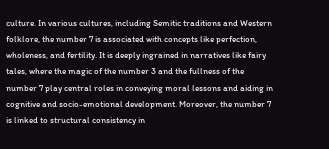culture. In various cultures, including Semitic traditions and Western folklore, the number 7 is associated with concepts like perfection, wholeness, and fertility. It is deeply ingrained in narratives like fairy tales, where the magic of the number 3 and the fullness of the number 7 play central roles in conveying moral lessons and aiding in cognitive and socio-emotional development. Moreover, the number 7 is linked to structural consistency in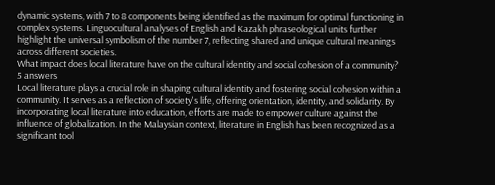dynamic systems, with 7 to 8 components being identified as the maximum for optimal functioning in complex systems. Linguocultural analyses of English and Kazakh phraseological units further highlight the universal symbolism of the number 7, reflecting shared and unique cultural meanings across different societies.
What impact does local literature have on the cultural identity and social cohesion of a community?
5 answers
Local literature plays a crucial role in shaping cultural identity and fostering social cohesion within a community. It serves as a reflection of society's life, offering orientation, identity, and solidarity. By incorporating local literature into education, efforts are made to empower culture against the influence of globalization. In the Malaysian context, literature in English has been recognized as a significant tool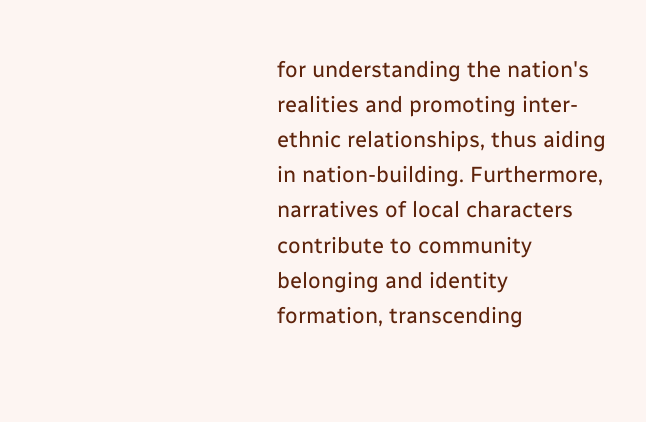for understanding the nation's realities and promoting inter-ethnic relationships, thus aiding in nation-building. Furthermore, narratives of local characters contribute to community belonging and identity formation, transcending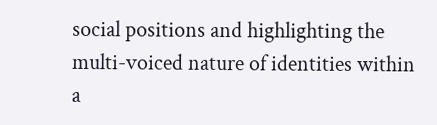social positions and highlighting the multi-voiced nature of identities within a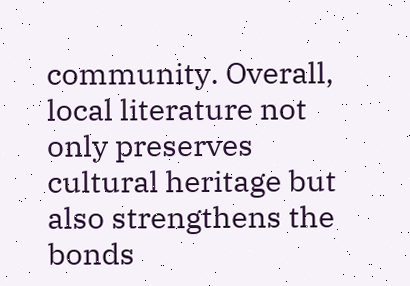community. Overall, local literature not only preserves cultural heritage but also strengthens the bonds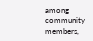among community members,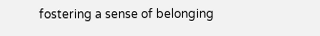fostering a sense of belonging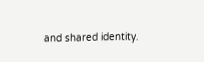and shared identity.